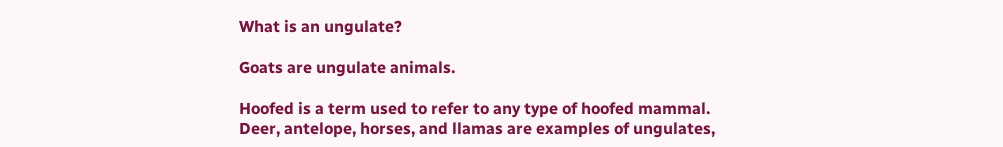What is an ungulate?

Goats are ungulate animals.

Hoofed is a term used to refer to any type of hoofed mammal. Deer, antelope, horses, and llamas are examples of ungulates,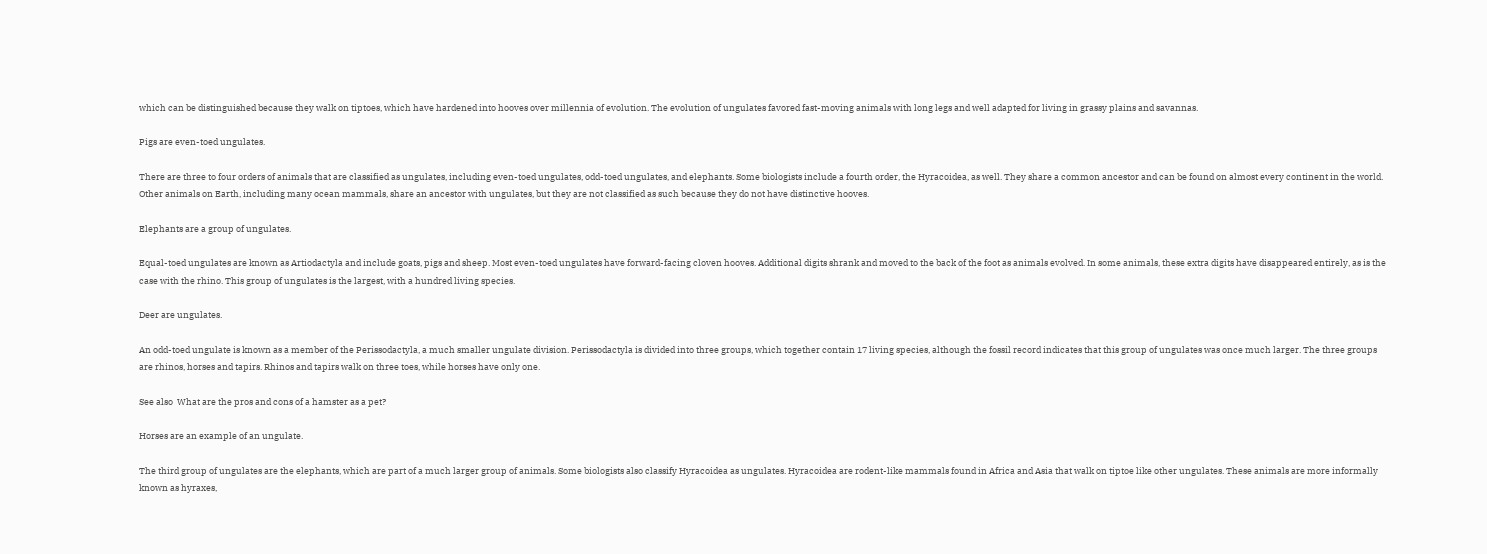which can be distinguished because they walk on tiptoes, which have hardened into hooves over millennia of evolution. The evolution of ungulates favored fast-moving animals with long legs and well adapted for living in grassy plains and savannas.

Pigs are even-toed ungulates.

There are three to four orders of animals that are classified as ungulates, including even-toed ungulates, odd-toed ungulates, and elephants. Some biologists include a fourth order, the Hyracoidea, as well. They share a common ancestor and can be found on almost every continent in the world. Other animals on Earth, including many ocean mammals, share an ancestor with ungulates, but they are not classified as such because they do not have distinctive hooves.

Elephants are a group of ungulates.

Equal-toed ungulates are known as Artiodactyla and include goats, pigs and sheep. Most even-toed ungulates have forward-facing cloven hooves. Additional digits shrank and moved to the back of the foot as animals evolved. In some animals, these extra digits have disappeared entirely, as is the case with the rhino. This group of ungulates is the largest, with a hundred living species.

Deer are ungulates.

An odd-toed ungulate is known as a member of the Perissodactyla, a much smaller ungulate division. Perissodactyla is divided into three groups, which together contain 17 living species, although the fossil record indicates that this group of ungulates was once much larger. The three groups are rhinos, horses and tapirs. Rhinos and tapirs walk on three toes, while horses have only one.

See also  What are the pros and cons of a hamster as a pet?

Horses are an example of an ungulate.

The third group of ungulates are the elephants, which are part of a much larger group of animals. Some biologists also classify Hyracoidea as ungulates. Hyracoidea are rodent-like mammals found in Africa and Asia that walk on tiptoe like other ungulates. These animals are more informally known as hyraxes,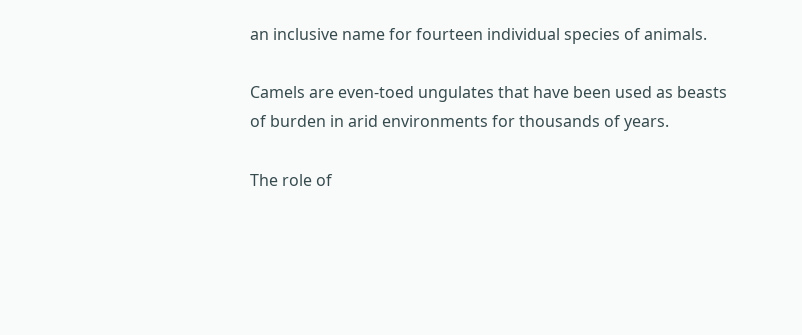an inclusive name for fourteen individual species of animals.

Camels are even-toed ungulates that have been used as beasts of burden in arid environments for thousands of years.

The role of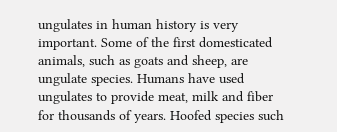ungulates in human history is very important. Some of the first domesticated animals, such as goats and sheep, are ungulate species. Humans have used ungulates to provide meat, milk and fiber for thousands of years. Hoofed species such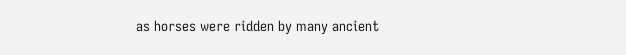as horses were ridden by many ancient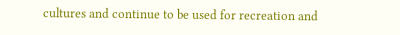cultures and continue to be used for recreation and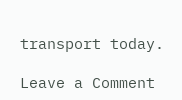transport today.

Leave a Comment